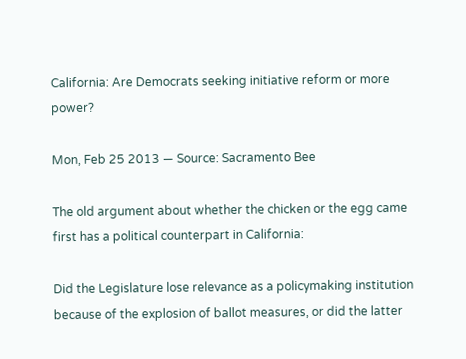California: Are Democrats seeking initiative reform or more power?

Mon, Feb 25 2013 — Source: Sacramento Bee

The old argument about whether the chicken or the egg came first has a political counterpart in California:

Did the Legislature lose relevance as a policymaking institution because of the explosion of ballot measures, or did the latter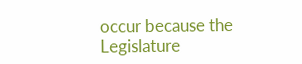occur because the Legislature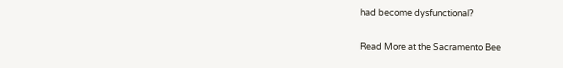had become dysfunctional?

Read More at the Sacramento Bee